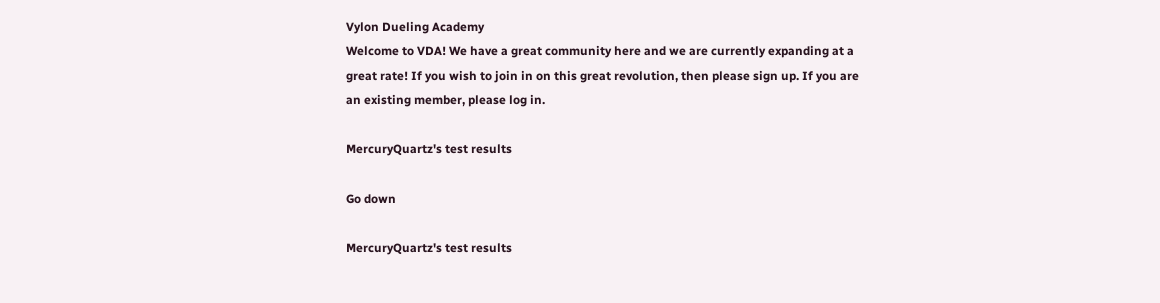Vylon Dueling Academy
Welcome to VDA! We have a great community here and we are currently expanding at a great rate! If you wish to join in on this great revolution, then please sign up. If you are an existing member, please log in.

MercuryQuartz's test results

Go down

MercuryQuartz's test results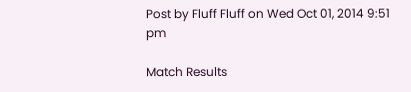Post by Fluff Fluff on Wed Oct 01, 2014 9:51 pm

Match Results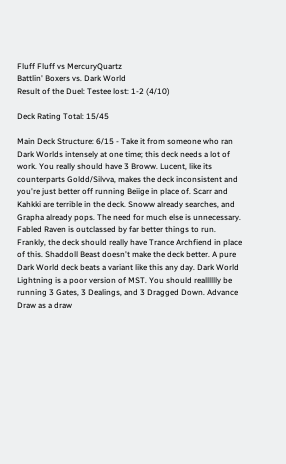Fluff Fluff vs MercuryQuartz
Battlin' Boxers vs. Dark World
Result of the Duel: Testee lost: 1-2 (4/10)

Deck Rating Total: 15/45

Main Deck Structure: 6/15 - Take it from someone who ran Dark Worlds intensely at one time; this deck needs a lot of work. You really should have 3 Broww. Lucent, like its counterparts Goldd/Silvva, makes the deck inconsistent and you're just better off running Beiige in place of. Scarr and Kahkki are terrible in the deck. Snoww already searches, and Grapha already pops. The need for much else is unnecessary. Fabled Raven is outclassed by far better things to run. Frankly, the deck should really have Trance Archfiend in place of this. Shaddoll Beast doesn't make the deck better. A pure Dark World deck beats a variant like this any day. Dark World Lightning is a poor version of MST. You should realllllly be running 3 Gates, 3 Dealings, and 3 Dragged Down. Advance Draw as a draw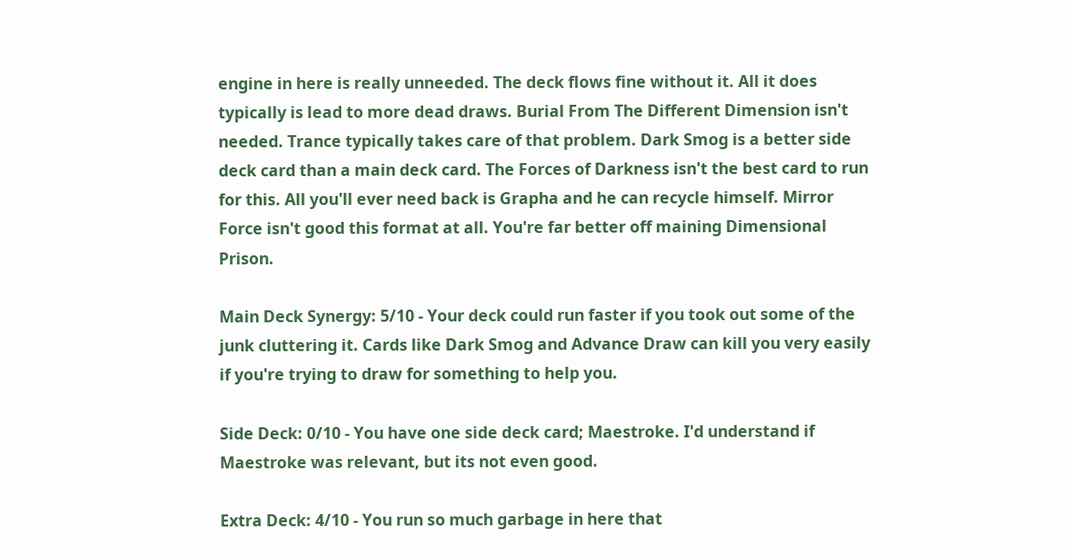engine in here is really unneeded. The deck flows fine without it. All it does typically is lead to more dead draws. Burial From The Different Dimension isn't needed. Trance typically takes care of that problem. Dark Smog is a better side deck card than a main deck card. The Forces of Darkness isn't the best card to run for this. All you'll ever need back is Grapha and he can recycle himself. Mirror Force isn't good this format at all. You're far better off maining Dimensional Prison.

Main Deck Synergy: 5/10 - Your deck could run faster if you took out some of the junk cluttering it. Cards like Dark Smog and Advance Draw can kill you very easily if you're trying to draw for something to help you.

Side Deck: 0/10 - You have one side deck card; Maestroke. I'd understand if Maestroke was relevant, but its not even good.

Extra Deck: 4/10 - You run so much garbage in here that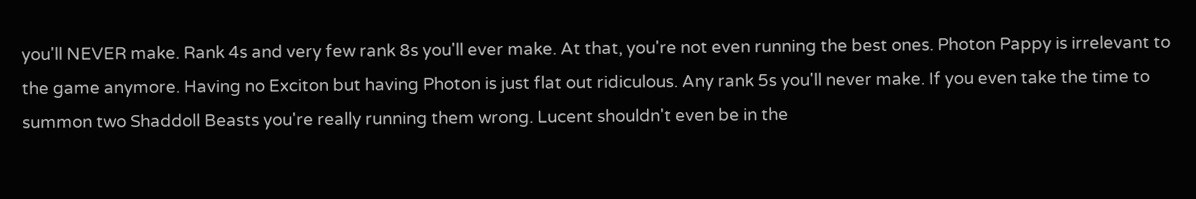you'll NEVER make. Rank 4s and very few rank 8s you'll ever make. At that, you're not even running the best ones. Photon Pappy is irrelevant to the game anymore. Having no Exciton but having Photon is just flat out ridiculous. Any rank 5s you'll never make. If you even take the time to summon two Shaddoll Beasts you're really running them wrong. Lucent shouldn't even be in the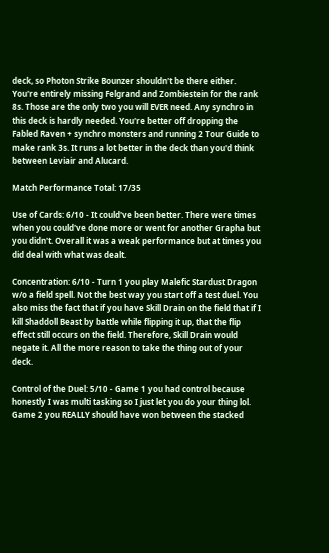deck, so Photon Strike Bounzer shouldn't be there either. You're entirely missing Felgrand and Zombiestein for the rank 8s. Those are the only two you will EVER need. Any synchro in this deck is hardly needed. You're better off dropping the Fabled Raven + synchro monsters and running 2 Tour Guide to make rank 3s. It runs a lot better in the deck than you'd think between Leviair and Alucard.

Match Performance Total: 17/35

Use of Cards: 6/10 - It could've been better. There were times when you could've done more or went for another Grapha but you didn't. Overall it was a weak performance but at times you did deal with what was dealt.

Concentration: 6/10 - Turn 1 you play Malefic Stardust Dragon w/o a field spell. Not the best way you start off a test duel. You also miss the fact that if you have Skill Drain on the field that if I kill Shaddoll Beast by battle while flipping it up, that the flip effect still occurs on the field. Therefore, Skill Drain would negate it. All the more reason to take the thing out of your deck.

Control of the Duel: 5/10 - Game 1 you had control because honestly I was multi tasking so I just let you do your thing lol. Game 2 you REALLY should have won between the stacked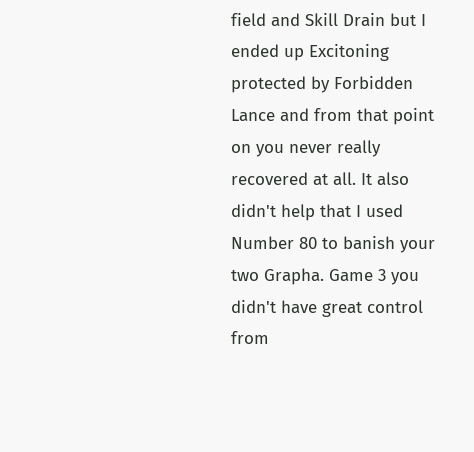field and Skill Drain but I ended up Excitoning protected by Forbidden Lance and from that point on you never really recovered at all. It also didn't help that I used Number 80 to banish your two Grapha. Game 3 you didn't have great control from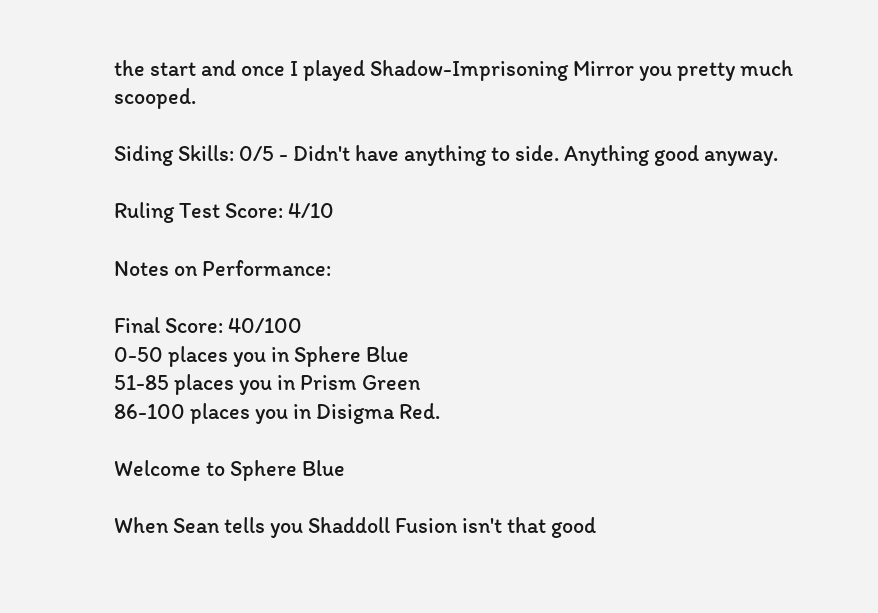the start and once I played Shadow-Imprisoning Mirror you pretty much scooped.

Siding Skills: 0/5 - Didn't have anything to side. Anything good anyway.

Ruling Test Score: 4/10

Notes on Performance:

Final Score: 40/100
0-50 places you in Sphere Blue
51-85 places you in Prism Green
86-100 places you in Disigma Red.

Welcome to Sphere Blue

When Sean tells you Shaddoll Fusion isn't that good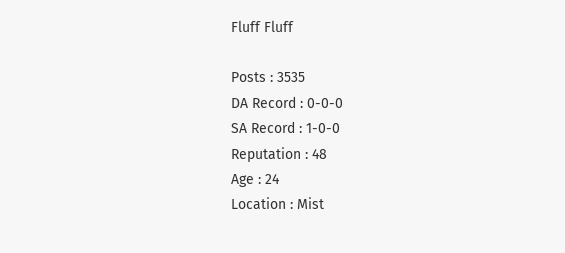Fluff Fluff

Posts : 3535
DA Record : 0-0-0
SA Record : 1-0-0
Reputation : 48
Age : 24
Location : Mist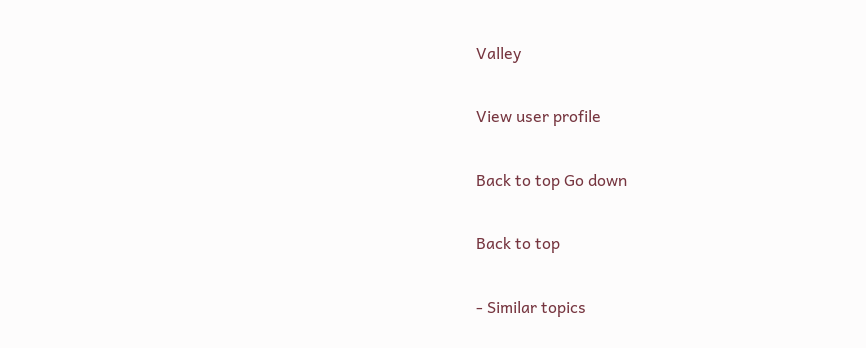Valley

View user profile

Back to top Go down

Back to top

- Similar topics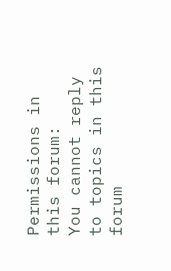Permissions in this forum:
You cannot reply to topics in this forum